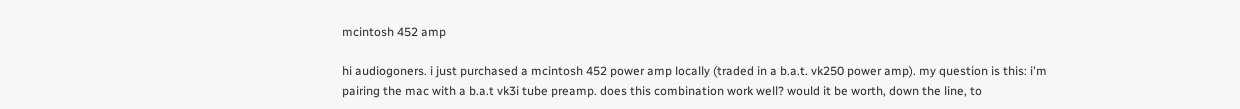mcintosh 452 amp

hi audiogoners. i just purchased a mcintosh 452 power amp locally (traded in a b.a.t. vk250 power amp). my question is this: i'm pairing the mac with a b.a.t vk3i tube preamp. does this combination work well? would it be worth, down the line, to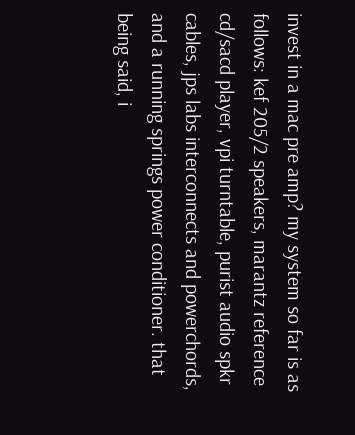invest in a mac pre amp? my system so far is as follows: kef 205/2 speakers, marantz reference cd/sacd player, vpi turntable, purist audio spkr cables, jps labs interconnects and powerchords, and a running springs power conditioner. that being said, i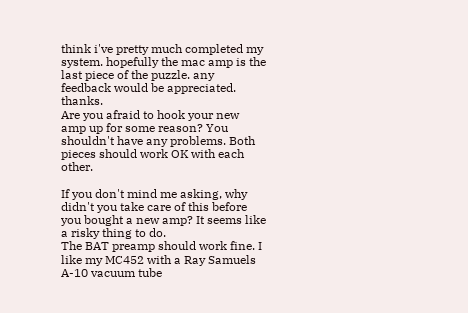think i've pretty much completed my system. hopefully the mac amp is the last piece of the puzzle. any feedback would be appreciated. thanks.
Are you afraid to hook your new amp up for some reason? You shouldn't have any problems. Both pieces should work OK with each other.

If you don't mind me asking, why didn't you take care of this before you bought a new amp? It seems like a risky thing to do.
The BAT preamp should work fine. I like my MC452 with a Ray Samuels A-10 vacuum tube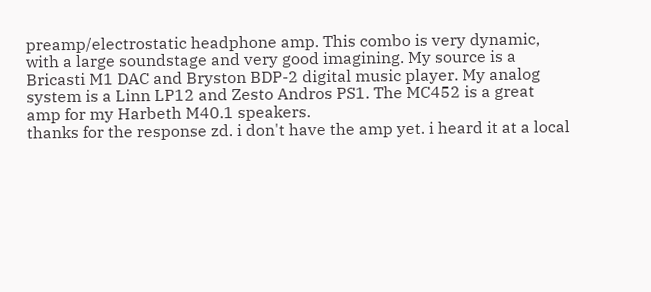preamp/electrostatic headphone amp. This combo is very dynamic, with a large soundstage and very good imagining. My source is a Bricasti M1 DAC and Bryston BDP-2 digital music player. My analog system is a Linn LP12 and Zesto Andros PS1. The MC452 is a great amp for my Harbeth M40.1 speakers.
thanks for the response zd. i don't have the amp yet. i heard it at a local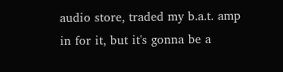audio store, traded my b.a.t. amp in for it, but it's gonna be a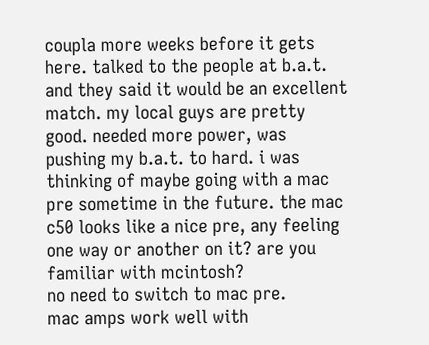coupla more weeks before it gets here. talked to the people at b.a.t. and they said it would be an excellent match. my local guys are pretty good. needed more power, was pushing my b.a.t. to hard. i was thinking of maybe going with a mac pre sometime in the future. the mac c50 looks like a nice pre, any feeling one way or another on it? are you familiar with mcintosh?
no need to switch to mac pre.
mac amps work well with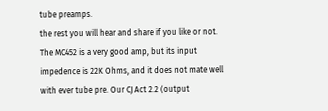tube preamps.
the rest you will hear and share if you like or not.
The MC452 is a very good amp, but its input impedence is 22K Ohms, and it does not mate well with ever tube pre. Our CJ Act 2.2 (output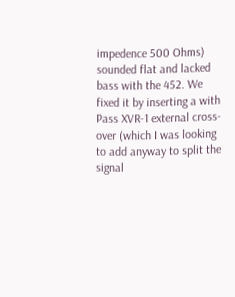impedence 500 Ohms) sounded flat and lacked bass with the 452. We fixed it by inserting a with Pass XVR-1 external cross-over (which I was looking to add anyway to split the signal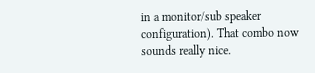in a monitor/sub speaker configuration). That combo now sounds really nice.